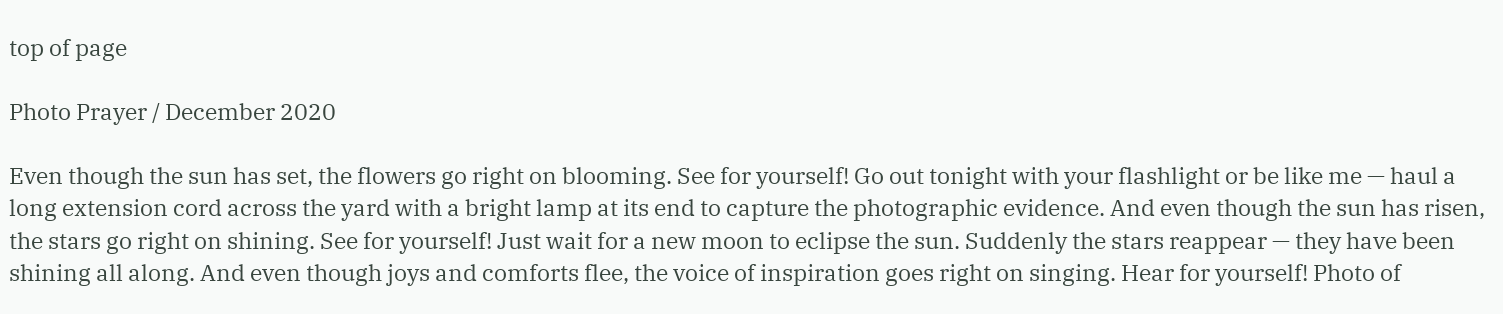top of page

Photo Prayer / December 2020

Even though the sun has set, the flowers go right on blooming. See for yourself! Go out tonight with your flashlight or be like me — haul a long extension cord across the yard with a bright lamp at its end to capture the photographic evidence. And even though the sun has risen, the stars go right on shining. See for yourself! Just wait for a new moon to eclipse the sun. Suddenly the stars reappear — they have been shining all along. And even though joys and comforts flee, the voice of inspiration goes right on singing. Hear for yourself! Photo of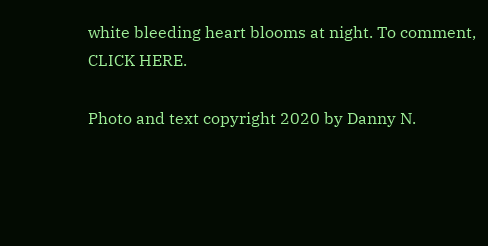white bleeding heart blooms at night. To comment, CLICK HERE.

Photo and text copyright 2020 by Danny N.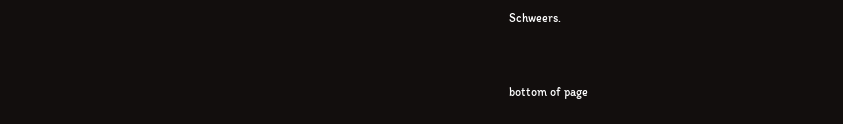Schweers.


bottom of page